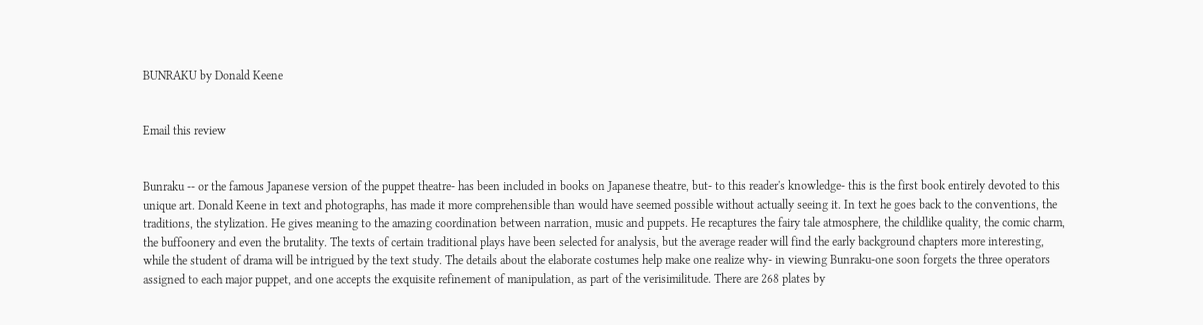BUNRAKU by Donald Keene


Email this review


Bunraku -- or the famous Japanese version of the puppet theatre- has been included in books on Japanese theatre, but- to this reader's knowledge- this is the first book entirely devoted to this unique art. Donald Keene in text and photographs, has made it more comprehensible than would have seemed possible without actually seeing it. In text he goes back to the conventions, the traditions, the stylization. He gives meaning to the amazing coordination between narration, music and puppets. He recaptures the fairy tale atmosphere, the childlike quality, the comic charm, the buffoonery and even the brutality. The texts of certain traditional plays have been selected for analysis, but the average reader will find the early background chapters more interesting, while the student of drama will be intrigued by the text study. The details about the elaborate costumes help make one realize why- in viewing Bunraku-one soon forgets the three operators assigned to each major puppet, and one accepts the exquisite refinement of manipulation, as part of the verisimilitude. There are 268 plates by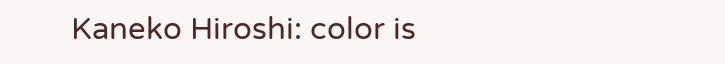Kaneko Hiroshi: color is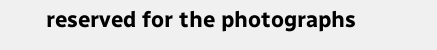reserved for the photographs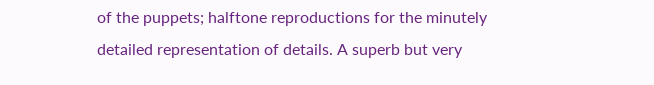of the puppets; halftone reproductions for the minutely detailed representation of details. A superb but very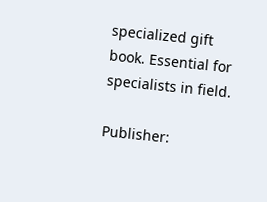specialized gift book. Essential for specialists in field.

Publisher: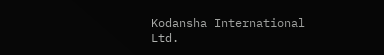Kodansha International Ltd.